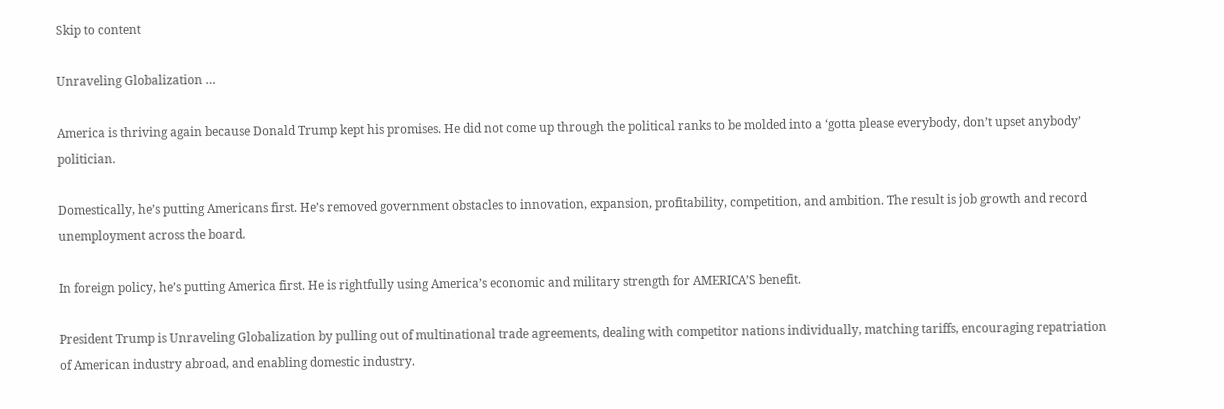Skip to content

Unraveling Globalization …

America is thriving again because Donald Trump kept his promises. He did not come up through the political ranks to be molded into a ‘gotta please everybody, don’t upset anybody’ politician.

Domestically, he’s putting Americans first. He’s removed government obstacles to innovation, expansion, profitability, competition, and ambition. The result is job growth and record unemployment across the board.

In foreign policy, he’s putting America first. He is rightfully using America’s economic and military strength for AMERICA’S benefit.

President Trump is Unraveling Globalization by pulling out of multinational trade agreements, dealing with competitor nations individually, matching tariffs, encouraging repatriation of American industry abroad, and enabling domestic industry.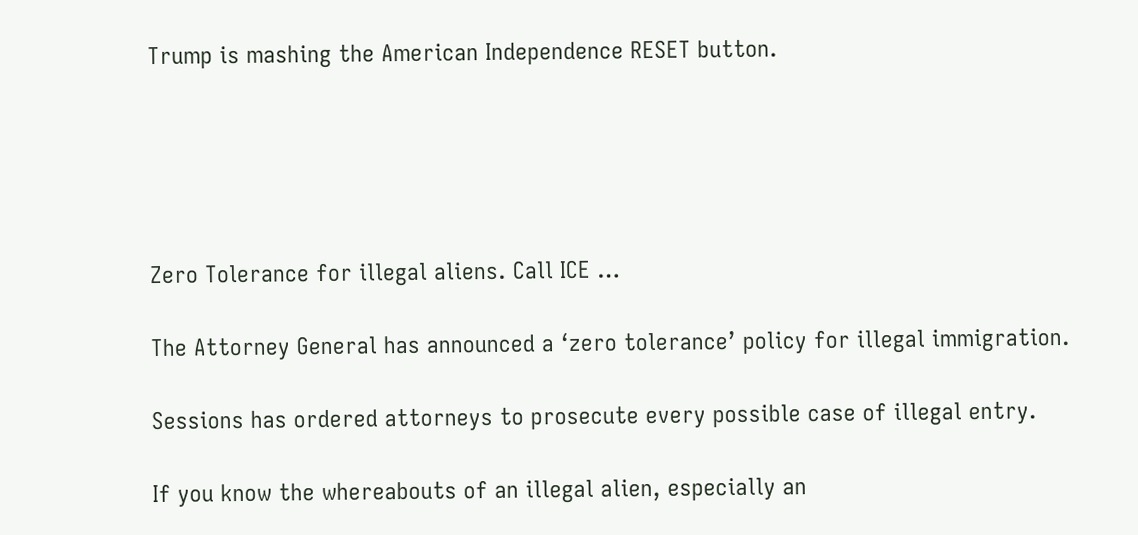Trump is mashing the American Independence RESET button.





Zero Tolerance for illegal aliens. Call ICE …

The Attorney General has announced a ‘zero tolerance’ policy for illegal immigration.

Sessions has ordered attorneys to prosecute every possible case of illegal entry.

If you know the whereabouts of an illegal alien, especially an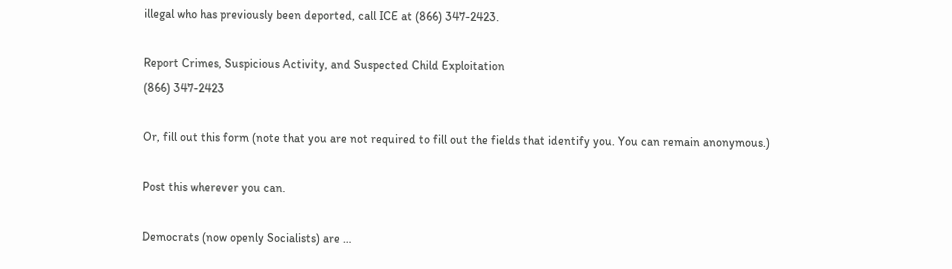illegal who has previously been deported, call ICE at (866) 347-2423.

Report Crimes, Suspicious Activity, and Suspected Child Exploitation
(866) 347-2423

Or, fill out this form (note that you are not required to fill out the fields that identify you. You can remain anonymous.)

Post this wherever you can.

Democrats (now openly Socialists) are …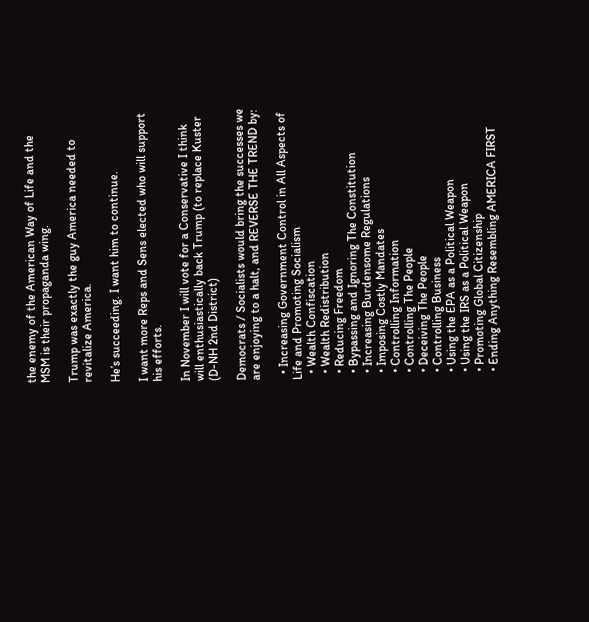the enemy of the American Way of Life and the MSM is their propaganda wing.

Trump was exactly the guy America needed to revitalize America.

He’s succeeding. I want him to continue.

I want more Reps and Sens elected who will support his efforts.

In November I will vote for a Conservative I think will enthusiastically back Trump (to replace Kuster (D-NH 2nd District)

Democrats / Socialists would bring the successes we are enjoying to a halt, and REVERSE THE TREND by:

  • Increasing Government Control in All Aspects of Life and Promoting Socialism
  • Wealth Confiscation
  • Wealth Redistribution
  • Reducing Freedom
  • Bypassing and Ignoring The Constitution
  • Increasing Burdensome Regulations
  • Imposing Costly Mandates
  • Controlling Information
  • Controlling The People
  • Deceiving The People
  • Controlling Business
  • Using the EPA as a Political Weapon
  • Using the IRS as a Political Weapon
  • Promoting Global Citizenship
  • Ending Anything Resembling AMERICA FIRST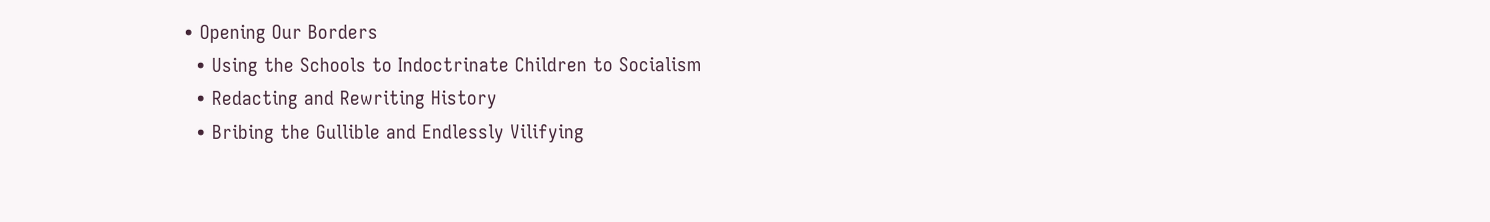• Opening Our Borders
  • Using the Schools to Indoctrinate Children to Socialism
  • Redacting and Rewriting History
  • Bribing the Gullible and Endlessly Vilifying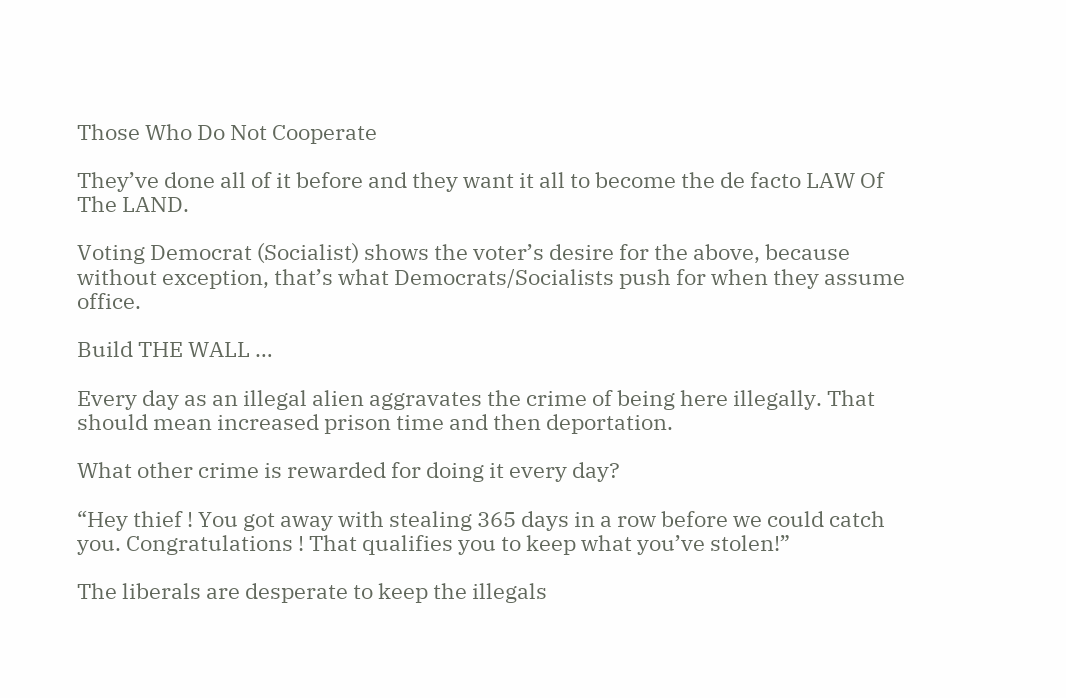Those Who Do Not Cooperate

They’ve done all of it before and they want it all to become the de facto LAW Of The LAND.

Voting Democrat (Socialist) shows the voter’s desire for the above, because without exception, that’s what Democrats/Socialists push for when they assume office.

Build THE WALL …

Every day as an illegal alien aggravates the crime of being here illegally. That should mean increased prison time and then deportation.

What other crime is rewarded for doing it every day?

“Hey thief ! You got away with stealing 365 days in a row before we could catch you. Congratulations ! That qualifies you to keep what you’ve stolen!”

The liberals are desperate to keep the illegals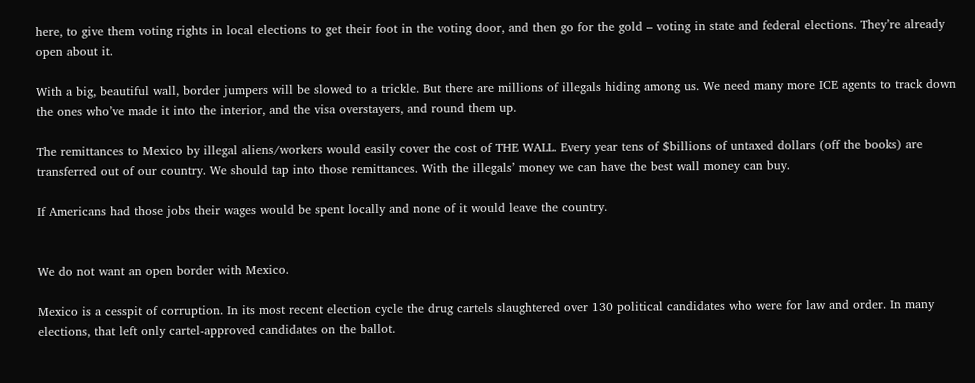here, to give them voting rights in local elections to get their foot in the voting door, and then go for the gold – voting in state and federal elections. They’re already open about it.

With a big, beautiful wall, border jumpers will be slowed to a trickle. But there are millions of illegals hiding among us. We need many more ICE agents to track down the ones who’ve made it into the interior, and the visa overstayers, and round them up.

The remittances to Mexico by illegal aliens/workers would easily cover the cost of THE WALL. Every year tens of $billions of untaxed dollars (off the books) are transferred out of our country. We should tap into those remittances. With the illegals’ money we can have the best wall money can buy.

If Americans had those jobs their wages would be spent locally and none of it would leave the country.


We do not want an open border with Mexico.

Mexico is a cesspit of corruption. In its most recent election cycle the drug cartels slaughtered over 130 political candidates who were for law and order. In many elections, that left only cartel-approved candidates on the ballot.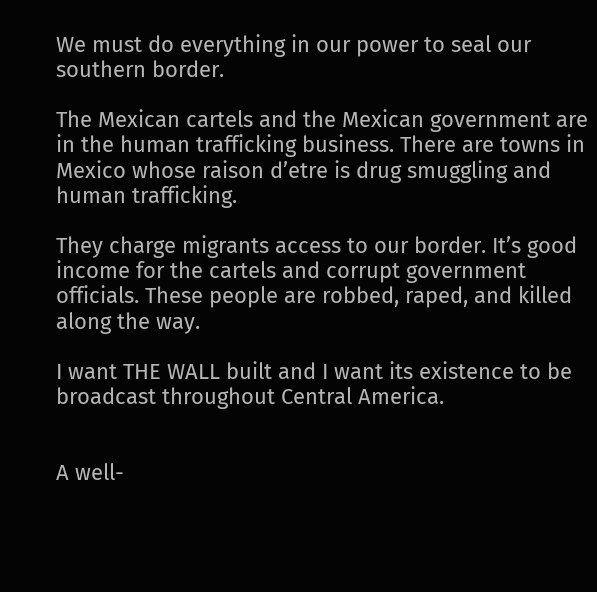We must do everything in our power to seal our southern border.

The Mexican cartels and the Mexican government are in the human trafficking business. There are towns in Mexico whose raison d’etre is drug smuggling and human trafficking.

They charge migrants access to our border. It’s good income for the cartels and corrupt government officials. These people are robbed, raped, and killed along the way.

I want THE WALL built and I want its existence to be broadcast throughout Central America.


A well-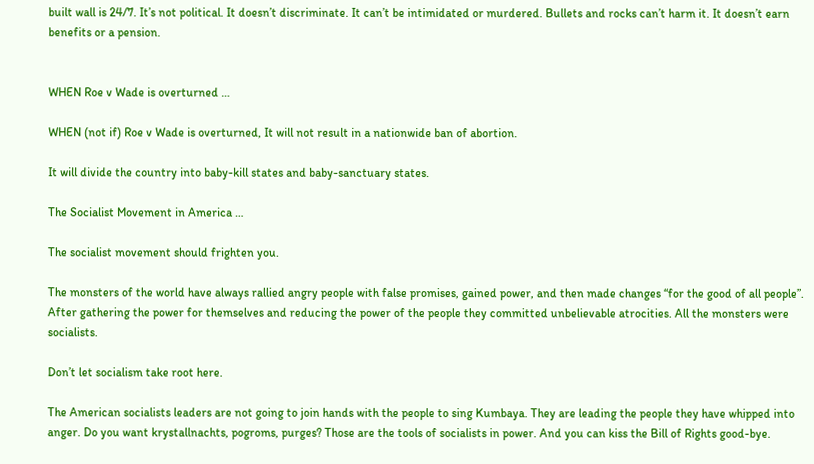built wall is 24/7. It’s not political. It doesn’t discriminate. It can’t be intimidated or murdered. Bullets and rocks can’t harm it. It doesn’t earn benefits or a pension.


WHEN Roe v Wade is overturned …

WHEN (not if) Roe v Wade is overturned, It will not result in a nationwide ban of abortion.

It will divide the country into baby-kill states and baby-sanctuary states.

The Socialist Movement in America …

The socialist movement should frighten you.

The monsters of the world have always rallied angry people with false promises, gained power, and then made changes “for the good of all people”. After gathering the power for themselves and reducing the power of the people they committed unbelievable atrocities. All the monsters were socialists.

Don’t let socialism take root here.

The American socialists leaders are not going to join hands with the people to sing Kumbaya. They are leading the people they have whipped into anger. Do you want krystallnachts, pogroms, purges? Those are the tools of socialists in power. And you can kiss the Bill of Rights good-bye.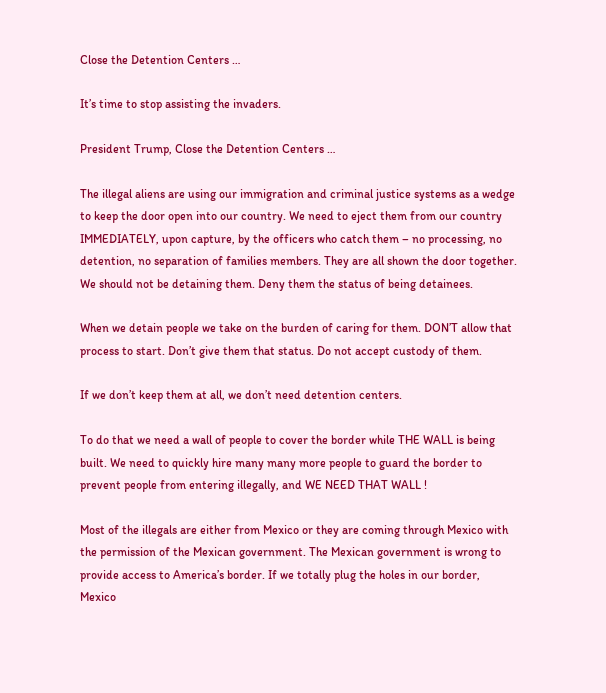Close the Detention Centers …

It’s time to stop assisting the invaders.

President Trump, Close the Detention Centers …

The illegal aliens are using our immigration and criminal justice systems as a wedge to keep the door open into our country. We need to eject them from our country IMMEDIATELY, upon capture, by the officers who catch them – no processing, no detention, no separation of families members. They are all shown the door together. We should not be detaining them. Deny them the status of being detainees.

When we detain people we take on the burden of caring for them. DON’T allow that process to start. Don’t give them that status. Do not accept custody of them.

If we don’t keep them at all, we don’t need detention centers.

To do that we need a wall of people to cover the border while THE WALL is being built. We need to quickly hire many many more people to guard the border to prevent people from entering illegally, and WE NEED THAT WALL !

Most of the illegals are either from Mexico or they are coming through Mexico with the permission of the Mexican government. The Mexican government is wrong to provide access to America’s border. If we totally plug the holes in our border, Mexico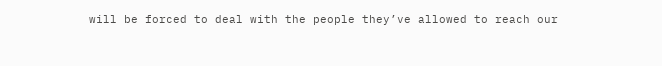will be forced to deal with the people they’ve allowed to reach our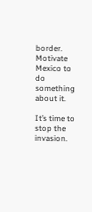border. Motivate Mexico to do something about it.

It’s time to stop the invasion.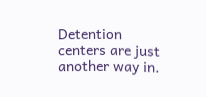Detention centers are just another way in.